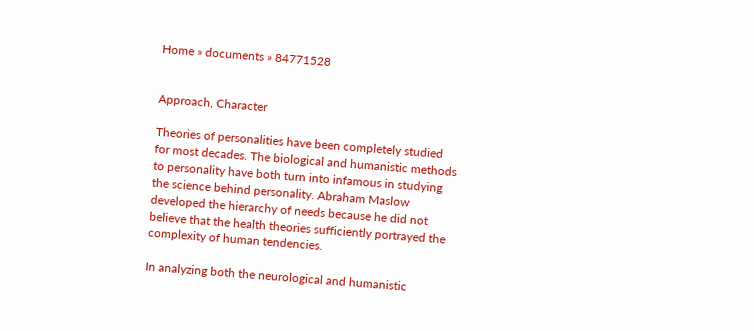Home » documents » 84771528


Approach, Character

Theories of personalities have been completely studied for most decades. The biological and humanistic methods to personality have both turn into infamous in studying the science behind personality. Abraham Maslow developed the hierarchy of needs because he did not believe that the health theories sufficiently portrayed the complexity of human tendencies.

In analyzing both the neurological and humanistic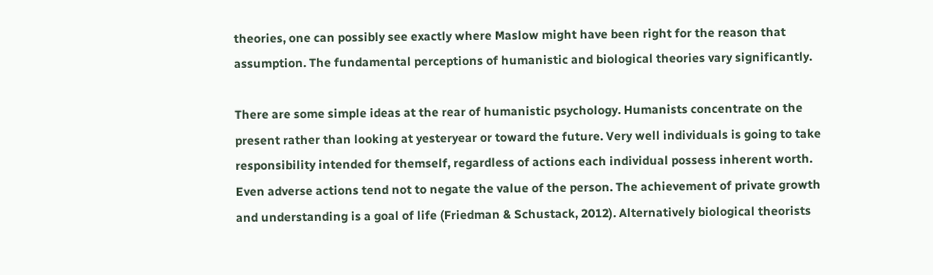theories, one can possibly see exactly where Maslow might have been right for the reason that assumption. The fundamental perceptions of humanistic and biological theories vary significantly.

There are some simple ideas at the rear of humanistic psychology. Humanists concentrate on the present rather than looking at yesteryear or toward the future. Very well individuals is going to take responsibility intended for themself, regardless of actions each individual possess inherent worth. Even adverse actions tend not to negate the value of the person. The achievement of private growth and understanding is a goal of life (Friedman & Schustack, 2012). Alternatively biological theorists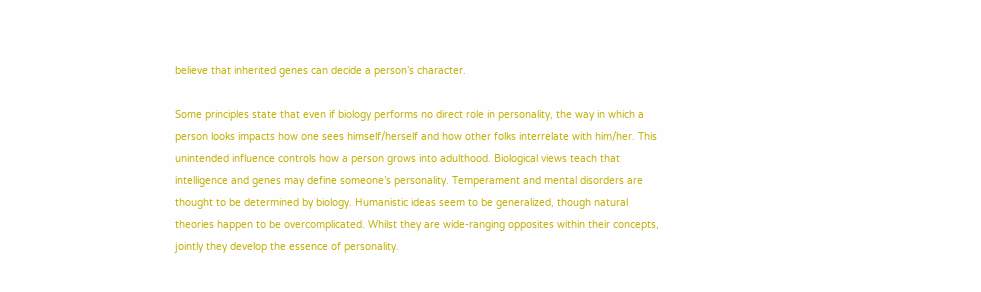believe that inherited genes can decide a person’s character.

Some principles state that even if biology performs no direct role in personality, the way in which a person looks impacts how one sees himself/herself and how other folks interrelate with him/her. This unintended influence controls how a person grows into adulthood. Biological views teach that intelligence and genes may define someone’s personality. Temperament and mental disorders are thought to be determined by biology. Humanistic ideas seem to be generalized, though natural theories happen to be overcomplicated. Whilst they are wide-ranging opposites within their concepts, jointly they develop the essence of personality.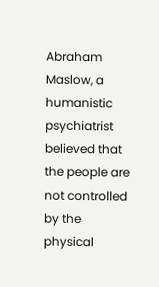Abraham Maslow, a humanistic psychiatrist believed that the people are not controlled by the physical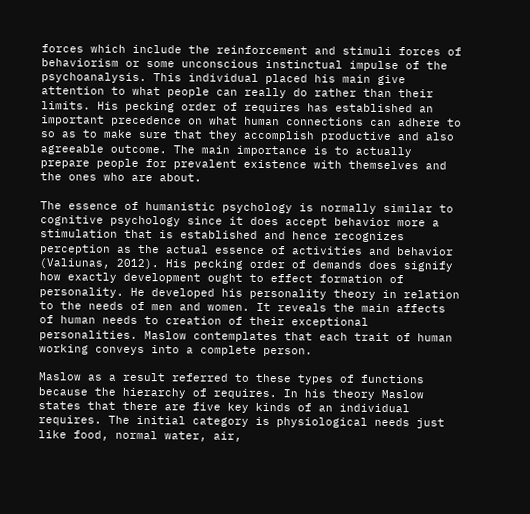forces which include the reinforcement and stimuli forces of behaviorism or some unconscious instinctual impulse of the psychoanalysis. This individual placed his main give attention to what people can really do rather than their limits. His pecking order of requires has established an important precedence on what human connections can adhere to so as to make sure that they accomplish productive and also agreeable outcome. The main importance is to actually prepare people for prevalent existence with themselves and the ones who are about.

The essence of humanistic psychology is normally similar to cognitive psychology since it does accept behavior more a stimulation that is established and hence recognizes perception as the actual essence of activities and behavior (Valiunas, 2012). His pecking order of demands does signify how exactly development ought to effect formation of personality. He developed his personality theory in relation to the needs of men and women. It reveals the main affects of human needs to creation of their exceptional personalities. Maslow contemplates that each trait of human working conveys into a complete person.

Maslow as a result referred to these types of functions because the hierarchy of requires. In his theory Maslow states that there are five key kinds of an individual requires. The initial category is physiological needs just like food, normal water, air,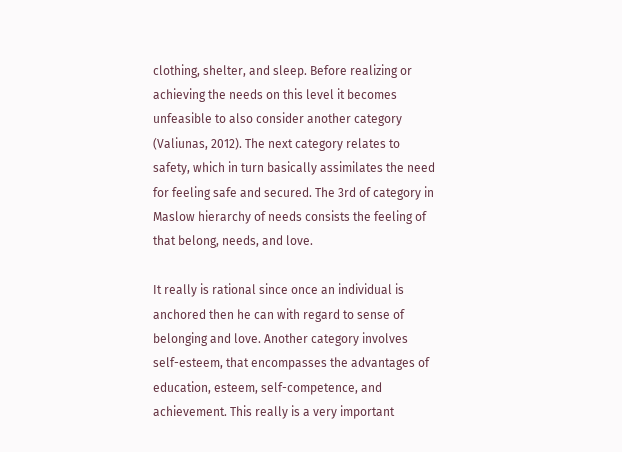clothing, shelter, and sleep. Before realizing or achieving the needs on this level it becomes unfeasible to also consider another category (Valiunas, 2012). The next category relates to safety, which in turn basically assimilates the need for feeling safe and secured. The 3rd of category in Maslow hierarchy of needs consists the feeling of that belong, needs, and love.

It really is rational since once an individual is anchored then he can with regard to sense of belonging and love. Another category involves self-esteem, that encompasses the advantages of education, esteem, self-competence, and achievement. This really is a very important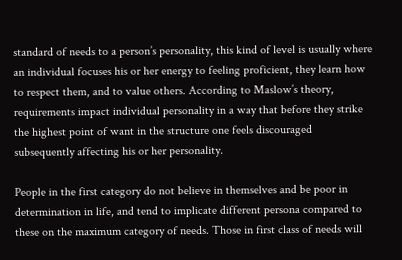standard of needs to a person’s personality, this kind of level is usually where an individual focuses his or her energy to feeling proficient, they learn how to respect them, and to value others. According to Maslow’s theory, requirements impact individual personality in a way that before they strike the highest point of want in the structure one feels discouraged subsequently affecting his or her personality.

People in the first category do not believe in themselves and be poor in determination in life, and tend to implicate different persona compared to these on the maximum category of needs. Those in first class of needs will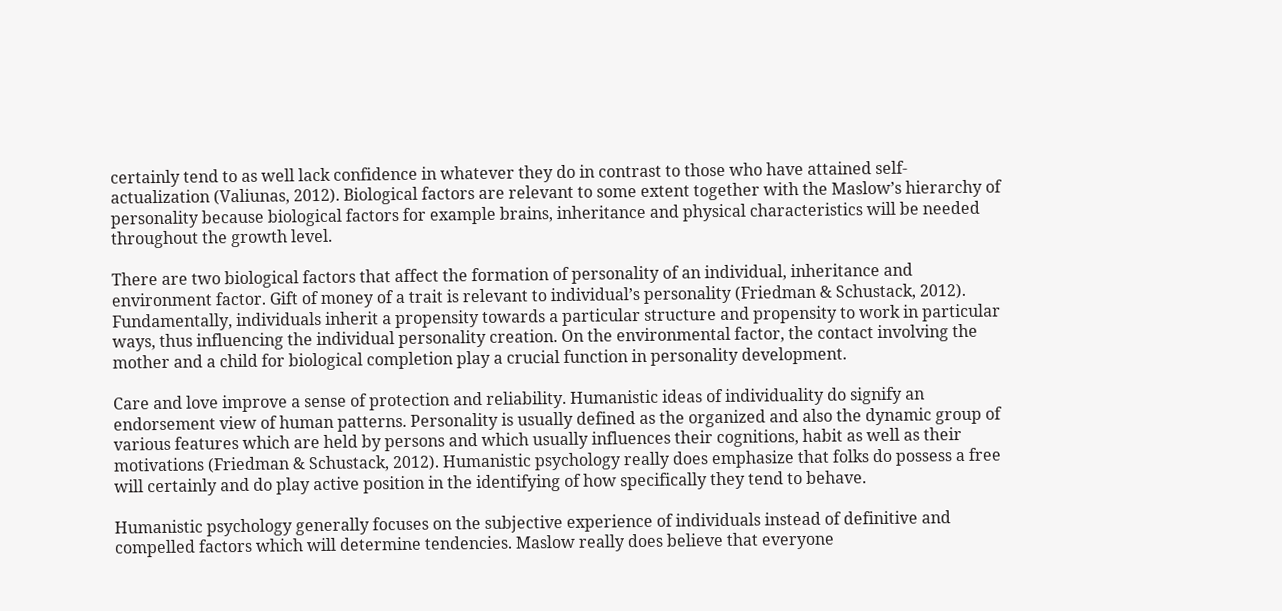certainly tend to as well lack confidence in whatever they do in contrast to those who have attained self- actualization (Valiunas, 2012). Biological factors are relevant to some extent together with the Maslow’s hierarchy of personality because biological factors for example brains, inheritance and physical characteristics will be needed throughout the growth level.

There are two biological factors that affect the formation of personality of an individual, inheritance and environment factor. Gift of money of a trait is relevant to individual’s personality (Friedman & Schustack, 2012). Fundamentally, individuals inherit a propensity towards a particular structure and propensity to work in particular ways, thus influencing the individual personality creation. On the environmental factor, the contact involving the mother and a child for biological completion play a crucial function in personality development.

Care and love improve a sense of protection and reliability. Humanistic ideas of individuality do signify an endorsement view of human patterns. Personality is usually defined as the organized and also the dynamic group of various features which are held by persons and which usually influences their cognitions, habit as well as their motivations (Friedman & Schustack, 2012). Humanistic psychology really does emphasize that folks do possess a free will certainly and do play active position in the identifying of how specifically they tend to behave.

Humanistic psychology generally focuses on the subjective experience of individuals instead of definitive and compelled factors which will determine tendencies. Maslow really does believe that everyone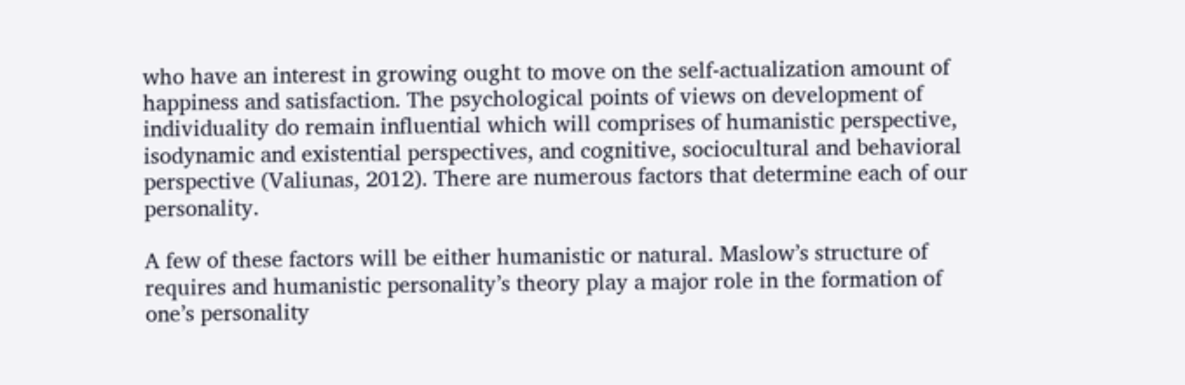who have an interest in growing ought to move on the self-actualization amount of happiness and satisfaction. The psychological points of views on development of individuality do remain influential which will comprises of humanistic perspective, isodynamic and existential perspectives, and cognitive, sociocultural and behavioral perspective (Valiunas, 2012). There are numerous factors that determine each of our personality.

A few of these factors will be either humanistic or natural. Maslow’s structure of requires and humanistic personality’s theory play a major role in the formation of one’s personality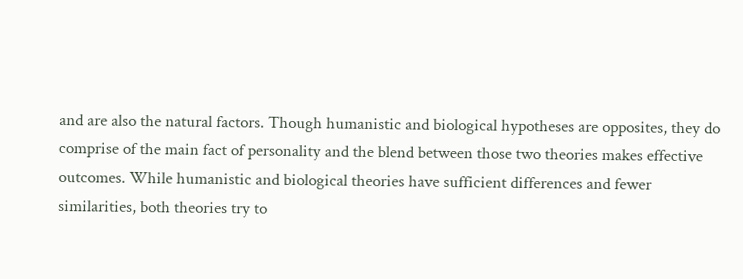and are also the natural factors. Though humanistic and biological hypotheses are opposites, they do comprise of the main fact of personality and the blend between those two theories makes effective outcomes. While humanistic and biological theories have sufficient differences and fewer similarities, both theories try to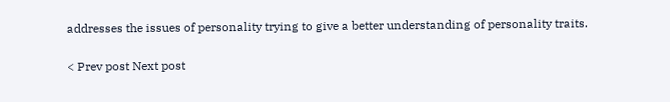addresses the issues of personality trying to give a better understanding of personality traits.

< Prev post Next post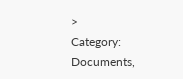>
Category: Documents,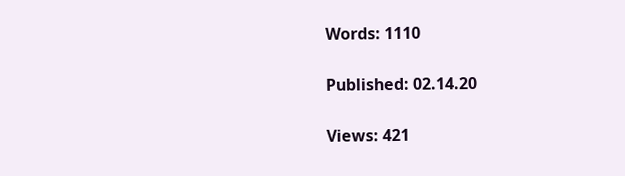Words: 1110

Published: 02.14.20

Views: 421